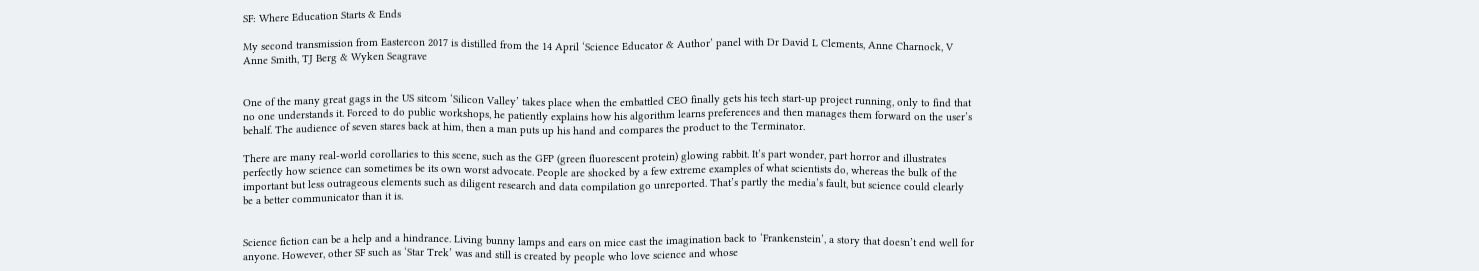SF: Where Education Starts & Ends

My second transmission from Eastercon 2017 is distilled from the 14 April ‘Science Educator & Author’ panel with Dr David L Clements, Anne Charnock, V Anne Smith, TJ Berg & Wyken Seagrave


One of the many great gags in the US sitcom ‘Silicon Valley’ takes place when the embattled CEO finally gets his tech start-up project running, only to find that no one understands it. Forced to do public workshops, he patiently explains how his algorithm learns preferences and then manages them forward on the user’s behalf. The audience of seven stares back at him, then a man puts up his hand and compares the product to the Terminator.

There are many real-world corollaries to this scene, such as the GFP (green fluorescent protein) glowing rabbit. It’s part wonder, part horror and illustrates perfectly how science can sometimes be its own worst advocate. People are shocked by a few extreme examples of what scientists do, whereas the bulk of the important but less outrageous elements such as diligent research and data compilation go unreported. That’s partly the media’s fault, but science could clearly be a better communicator than it is.


Science fiction can be a help and a hindrance. Living bunny lamps and ears on mice cast the imagination back to ‘Frankenstein’, a story that doesn’t end well for anyone. However, other SF such as ‘Star Trek’ was and still is created by people who love science and whose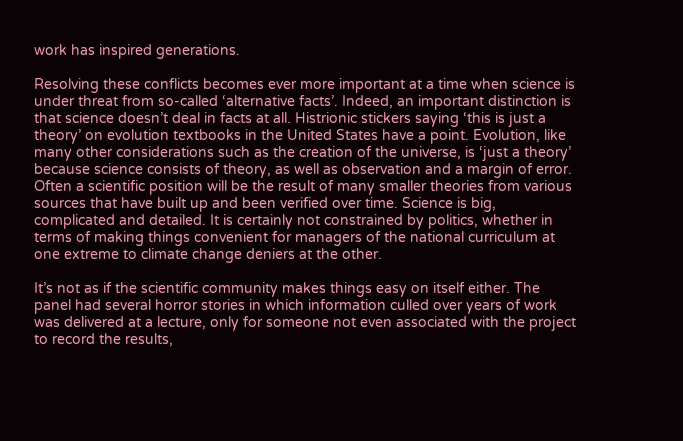work has inspired generations.

Resolving these conflicts becomes ever more important at a time when science is under threat from so-called ‘alternative facts’. Indeed, an important distinction is that science doesn’t deal in facts at all. Histrionic stickers saying ‘this is just a theory’ on evolution textbooks in the United States have a point. Evolution, like many other considerations such as the creation of the universe, is ‘just a theory’ because science consists of theory, as well as observation and a margin of error. Often a scientific position will be the result of many smaller theories from various sources that have built up and been verified over time. Science is big, complicated and detailed. It is certainly not constrained by politics, whether in terms of making things convenient for managers of the national curriculum at one extreme to climate change deniers at the other.

It’s not as if the scientific community makes things easy on itself either. The panel had several horror stories in which information culled over years of work was delivered at a lecture, only for someone not even associated with the project to record the results,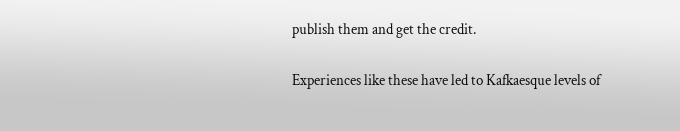publish them and get the credit.

Experiences like these have led to Kafkaesque levels of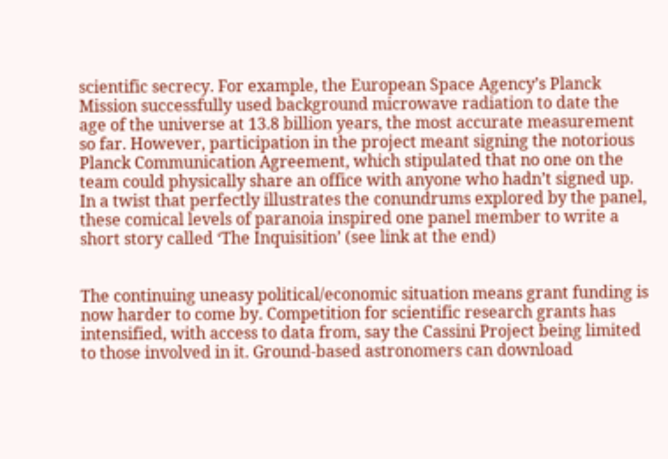scientific secrecy. For example, the European Space Agency’s Planck Mission successfully used background microwave radiation to date the age of the universe at 13.8 billion years, the most accurate measurement so far. However, participation in the project meant signing the notorious Planck Communication Agreement, which stipulated that no one on the team could physically share an office with anyone who hadn’t signed up. In a twist that perfectly illustrates the conundrums explored by the panel, these comical levels of paranoia inspired one panel member to write a short story called ‘The Inquisition’ (see link at the end)


The continuing uneasy political/economic situation means grant funding is now harder to come by. Competition for scientific research grants has intensified, with access to data from, say the Cassini Project being limited to those involved in it. Ground-based astronomers can download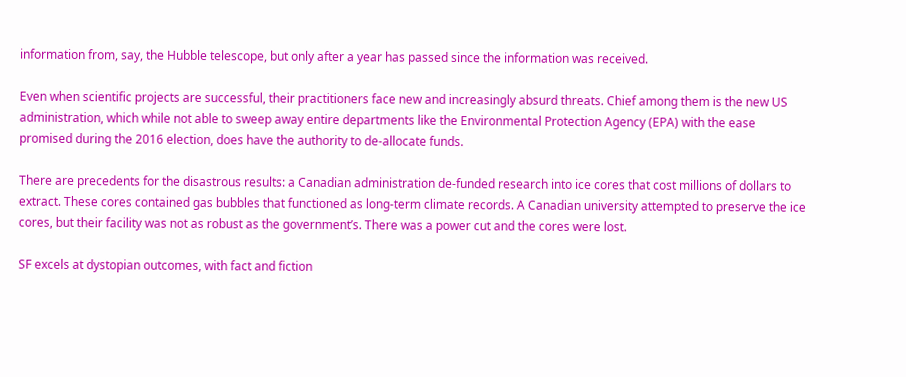information from, say, the Hubble telescope, but only after a year has passed since the information was received.

Even when scientific projects are successful, their practitioners face new and increasingly absurd threats. Chief among them is the new US administration, which while not able to sweep away entire departments like the Environmental Protection Agency (EPA) with the ease promised during the 2016 election, does have the authority to de-allocate funds.

There are precedents for the disastrous results: a Canadian administration de-funded research into ice cores that cost millions of dollars to extract. These cores contained gas bubbles that functioned as long-term climate records. A Canadian university attempted to preserve the ice cores, but their facility was not as robust as the government’s. There was a power cut and the cores were lost.

SF excels at dystopian outcomes, with fact and fiction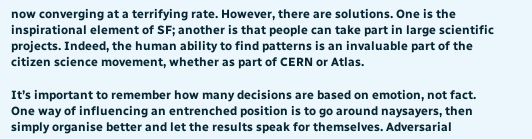now converging at a terrifying rate. However, there are solutions. One is the inspirational element of SF; another is that people can take part in large scientific projects. Indeed, the human ability to find patterns is an invaluable part of the citizen science movement, whether as part of CERN or Atlas.

It’s important to remember how many decisions are based on emotion, not fact. One way of influencing an entrenched position is to go around naysayers, then simply organise better and let the results speak for themselves. Adversarial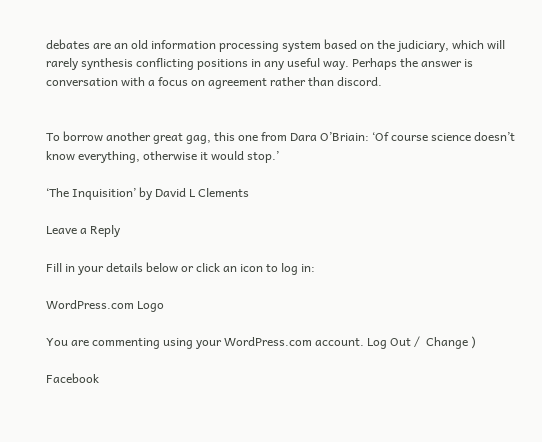debates are an old information processing system based on the judiciary, which will rarely synthesis conflicting positions in any useful way. Perhaps the answer is conversation with a focus on agreement rather than discord.


To borrow another great gag, this one from Dara O’Briain: ‘Of course science doesn’t know everything, otherwise it would stop.’

‘The Inquisition’ by David L Clements

Leave a Reply

Fill in your details below or click an icon to log in:

WordPress.com Logo

You are commenting using your WordPress.com account. Log Out /  Change )

Facebook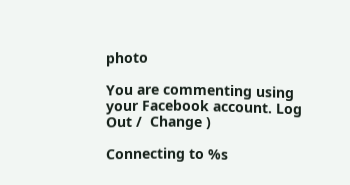photo

You are commenting using your Facebook account. Log Out /  Change )

Connecting to %s